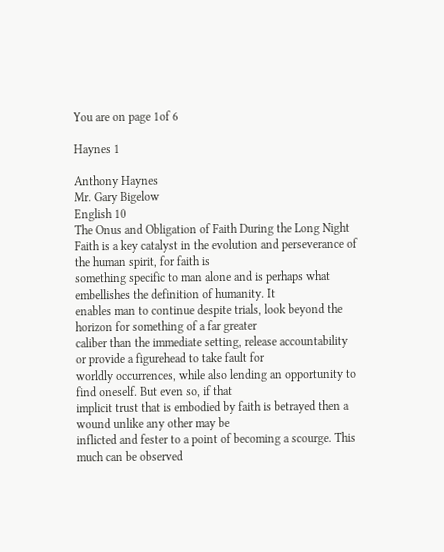You are on page 1of 6

Haynes 1

Anthony Haynes
Mr. Gary Bigelow
English 10
The Onus and Obligation of Faith During the Long Night
Faith is a key catalyst in the evolution and perseverance of the human spirit, for faith is
something specific to man alone and is perhaps what embellishes the definition of humanity. It
enables man to continue despite trials, look beyond the horizon for something of a far greater
caliber than the immediate setting, release accountability or provide a figurehead to take fault for
worldly occurrences, while also lending an opportunity to find oneself. But even so, if that
implicit trust that is embodied by faith is betrayed then a wound unlike any other may be
inflicted and fester to a point of becoming a scourge. This much can be observed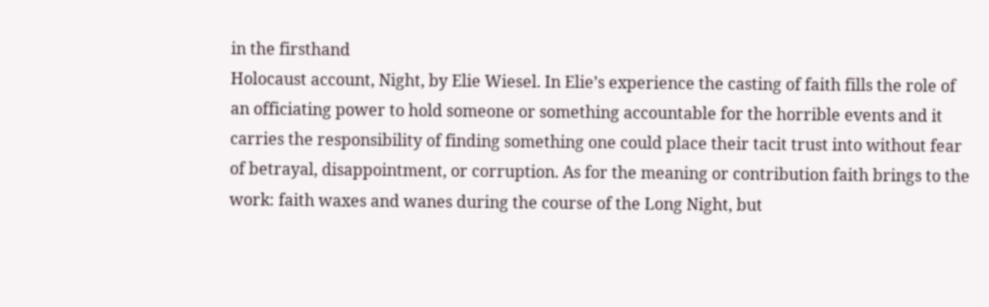in the firsthand
Holocaust account, Night, by Elie Wiesel. In Elie’s experience the casting of faith fills the role of
an officiating power to hold someone or something accountable for the horrible events and it
carries the responsibility of finding something one could place their tacit trust into without fear
of betrayal, disappointment, or corruption. As for the meaning or contribution faith brings to the
work: faith waxes and wanes during the course of the Long Night, but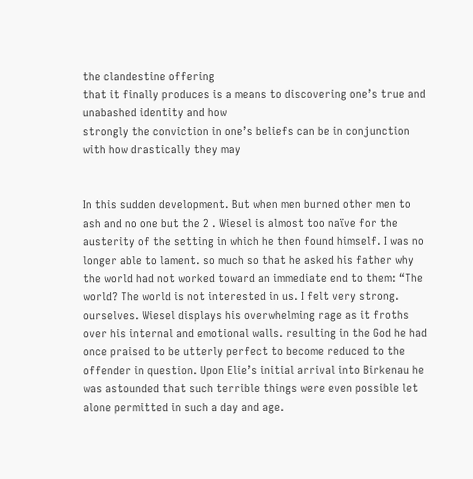the clandestine offering
that it finally produces is a means to discovering one’s true and unabashed identity and how
strongly the conviction in one’s beliefs can be in conjunction with how drastically they may


In this sudden development. But when men burned other men to ash and no one but the 2 . Wiesel is almost too naïve for the austerity of the setting in which he then found himself. I was no longer able to lament. so much so that he asked his father why the world had not worked toward an immediate end to them: “The world? The world is not interested in us. I felt very strong. ourselves. Wiesel displays his overwhelming rage as it froths over his internal and emotional walls. resulting in the God he had once praised to be utterly perfect to become reduced to the offender in question. Upon Elie’s initial arrival into Birkenau he was astounded that such terrible things were even possible let alone permitted in such a day and age.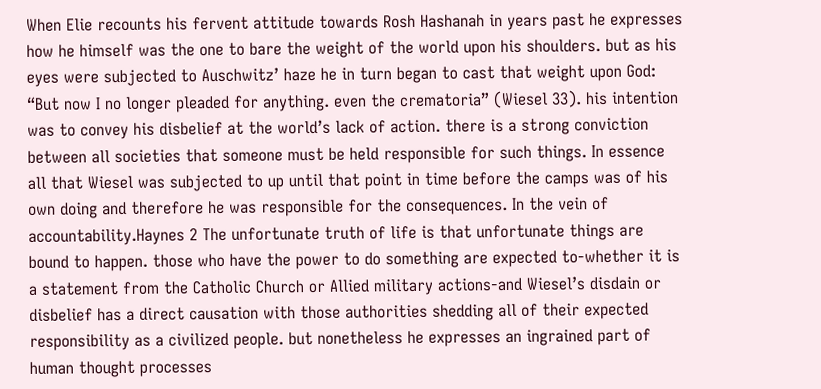When Elie recounts his fervent attitude towards Rosh Hashanah in years past he expresses how he himself was the one to bare the weight of the world upon his shoulders. but as his eyes were subjected to Auschwitz’ haze he in turn began to cast that weight upon God: “But now I no longer pleaded for anything. even the crematoria” (Wiesel 33). his intention was to convey his disbelief at the world’s lack of action. there is a strong conviction between all societies that someone must be held responsible for such things. In essence all that Wiesel was subjected to up until that point in time before the camps was of his own doing and therefore he was responsible for the consequences. In the vein of accountability.Haynes 2 The unfortunate truth of life is that unfortunate things are bound to happen. those who have the power to do something are expected to-whether it is a statement from the Catholic Church or Allied military actions-and Wiesel’s disdain or disbelief has a direct causation with those authorities shedding all of their expected responsibility as a civilized people. but nonetheless he expresses an ingrained part of human thought processes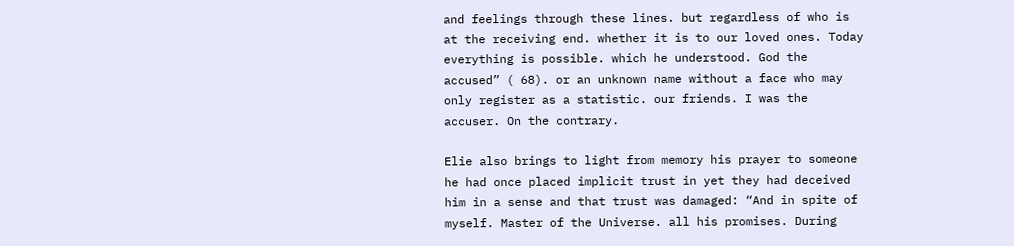and feelings through these lines. but regardless of who is at the receiving end. whether it is to our loved ones. Today everything is possible. which he understood. God the accused” ( 68). or an unknown name without a face who may only register as a statistic. our friends. I was the accuser. On the contrary.

Elie also brings to light from memory his prayer to someone he had once placed implicit trust in yet they had deceived him in a sense and that trust was damaged: “And in spite of myself. Master of the Universe. all his promises. During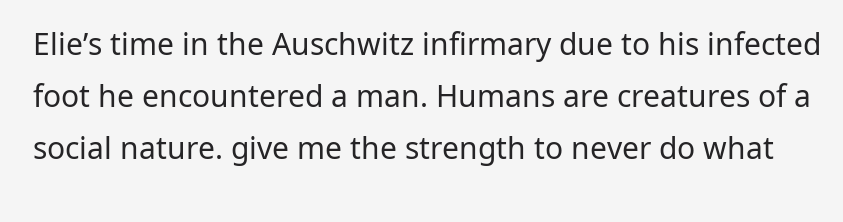Elie’s time in the Auschwitz infirmary due to his infected foot he encountered a man. Humans are creatures of a social nature. give me the strength to never do what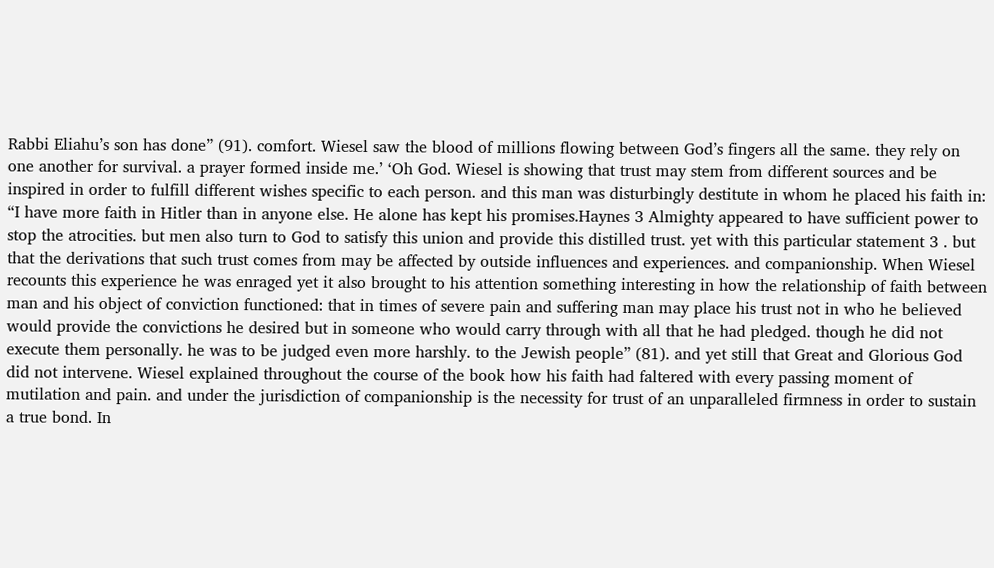Rabbi Eliahu’s son has done” (91). comfort. Wiesel saw the blood of millions flowing between God’s fingers all the same. they rely on one another for survival. a prayer formed inside me.’ ‘Oh God. Wiesel is showing that trust may stem from different sources and be inspired in order to fulfill different wishes specific to each person. and this man was disturbingly destitute in whom he placed his faith in: “I have more faith in Hitler than in anyone else. He alone has kept his promises.Haynes 3 Almighty appeared to have sufficient power to stop the atrocities. but men also turn to God to satisfy this union and provide this distilled trust. yet with this particular statement 3 . but that the derivations that such trust comes from may be affected by outside influences and experiences. and companionship. When Wiesel recounts this experience he was enraged yet it also brought to his attention something interesting in how the relationship of faith between man and his object of conviction functioned: that in times of severe pain and suffering man may place his trust not in who he believed would provide the convictions he desired but in someone who would carry through with all that he had pledged. though he did not execute them personally. he was to be judged even more harshly. to the Jewish people” (81). and yet still that Great and Glorious God did not intervene. Wiesel explained throughout the course of the book how his faith had faltered with every passing moment of mutilation and pain. and under the jurisdiction of companionship is the necessity for trust of an unparalleled firmness in order to sustain a true bond. In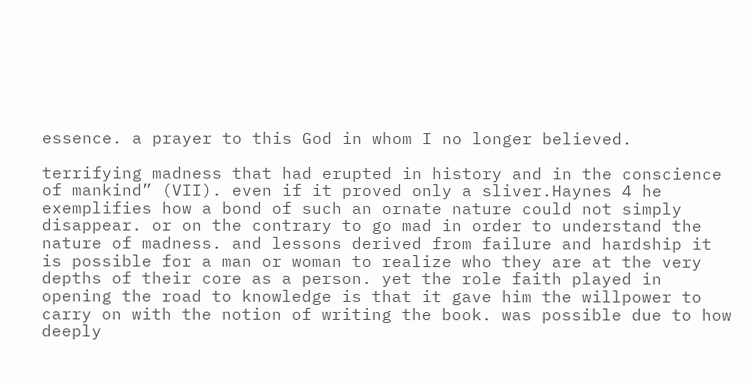essence. a prayer to this God in whom I no longer believed.

terrifying madness that had erupted in history and in the conscience of mankind” (VII). even if it proved only a sliver.Haynes 4 he exemplifies how a bond of such an ornate nature could not simply disappear. or on the contrary to go mad in order to understand the nature of madness. and lessons derived from failure and hardship it is possible for a man or woman to realize who they are at the very depths of their core as a person. yet the role faith played in opening the road to knowledge is that it gave him the willpower to carry on with the notion of writing the book. was possible due to how deeply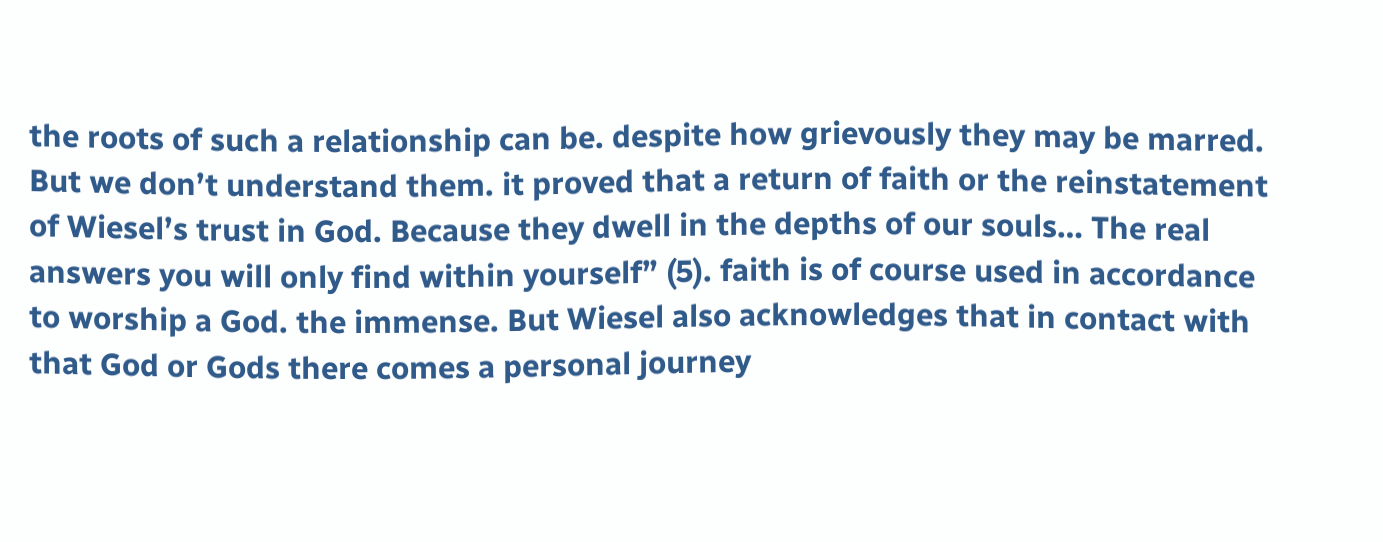the roots of such a relationship can be. despite how grievously they may be marred. But we don’t understand them. it proved that a return of faith or the reinstatement of Wiesel’s trust in God. Because they dwell in the depths of our souls… The real answers you will only find within yourself” (5). faith is of course used in accordance to worship a God. the immense. But Wiesel also acknowledges that in contact with that God or Gods there comes a personal journey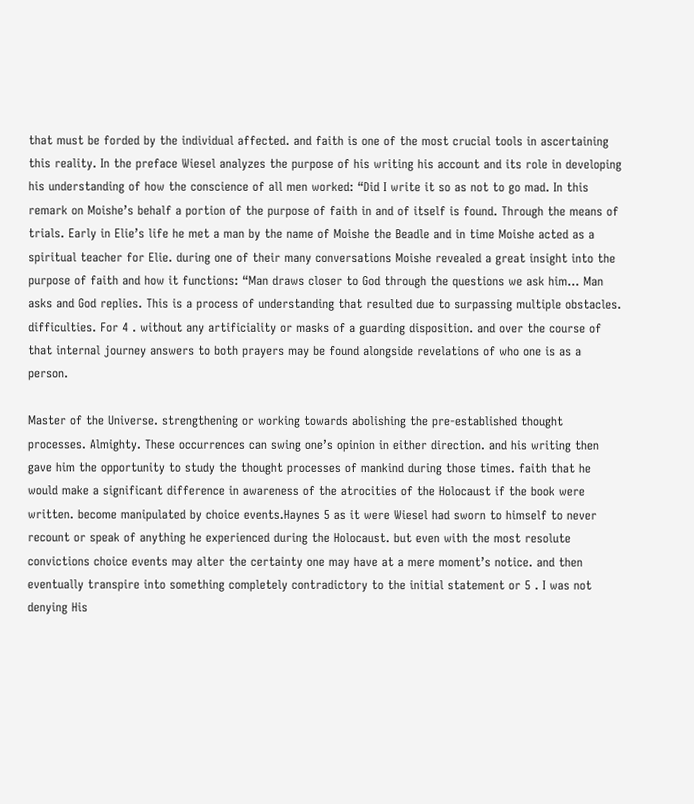that must be forded by the individual affected. and faith is one of the most crucial tools in ascertaining this reality. In the preface Wiesel analyzes the purpose of his writing his account and its role in developing his understanding of how the conscience of all men worked: “Did I write it so as not to go mad. In this remark on Moishe’s behalf a portion of the purpose of faith in and of itself is found. Through the means of trials. Early in Elie’s life he met a man by the name of Moishe the Beadle and in time Moishe acted as a spiritual teacher for Elie. during one of their many conversations Moishe revealed a great insight into the purpose of faith and how it functions: “Man draws closer to God through the questions we ask him… Man asks and God replies. This is a process of understanding that resulted due to surpassing multiple obstacles. difficulties. For 4 . without any artificiality or masks of a guarding disposition. and over the course of that internal journey answers to both prayers may be found alongside revelations of who one is as a person.

Master of the Universe. strengthening or working towards abolishing the pre-established thought processes. Almighty. These occurrences can swing one’s opinion in either direction. and his writing then gave him the opportunity to study the thought processes of mankind during those times. faith that he would make a significant difference in awareness of the atrocities of the Holocaust if the book were written. become manipulated by choice events.Haynes 5 as it were Wiesel had sworn to himself to never recount or speak of anything he experienced during the Holocaust. but even with the most resolute convictions choice events may alter the certainty one may have at a mere moment’s notice. and then eventually transpire into something completely contradictory to the initial statement or 5 . I was not denying His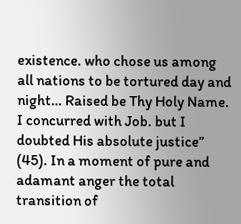existence. who chose us among all nations to be tortured day and night… Raised be Thy Holy Name. I concurred with Job. but I doubted His absolute justice” (45). In a moment of pure and adamant anger the total transition of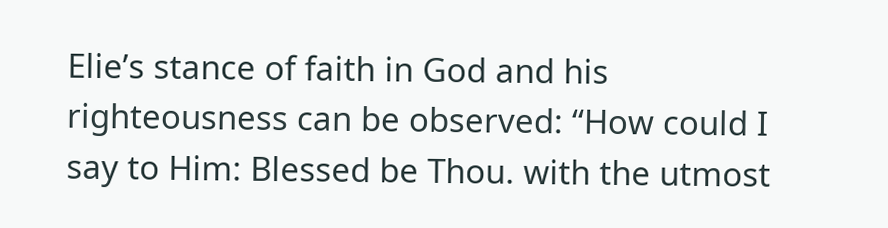Elie’s stance of faith in God and his righteousness can be observed: “How could I say to Him: Blessed be Thou. with the utmost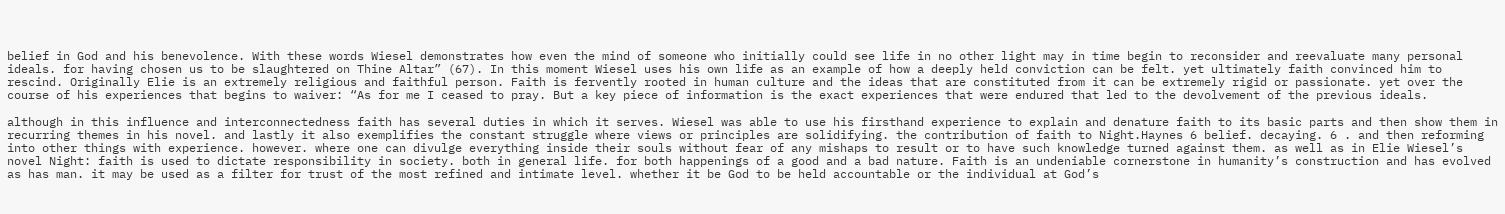belief in God and his benevolence. With these words Wiesel demonstrates how even the mind of someone who initially could see life in no other light may in time begin to reconsider and reevaluate many personal ideals. for having chosen us to be slaughtered on Thine Altar” (67). In this moment Wiesel uses his own life as an example of how a deeply held conviction can be felt. yet ultimately faith convinced him to rescind. Originally Elie is an extremely religious and faithful person. Faith is fervently rooted in human culture and the ideas that are constituted from it can be extremely rigid or passionate. yet over the course of his experiences that begins to waiver: “As for me I ceased to pray. But a key piece of information is the exact experiences that were endured that led to the devolvement of the previous ideals.

although in this influence and interconnectedness faith has several duties in which it serves. Wiesel was able to use his firsthand experience to explain and denature faith to its basic parts and then show them in recurring themes in his novel. and lastly it also exemplifies the constant struggle where views or principles are solidifying. the contribution of faith to Night.Haynes 6 belief. decaying. 6 . and then reforming into other things with experience. however. where one can divulge everything inside their souls without fear of any mishaps to result or to have such knowledge turned against them. as well as in Elie Wiesel’s novel Night: faith is used to dictate responsibility in society. both in general life. for both happenings of a good and a bad nature. Faith is an undeniable cornerstone in humanity’s construction and has evolved as has man. it may be used as a filter for trust of the most refined and intimate level. whether it be God to be held accountable or the individual at God’s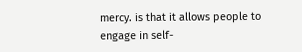mercy. is that it allows people to engage in self-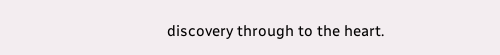discovery through to the heart.